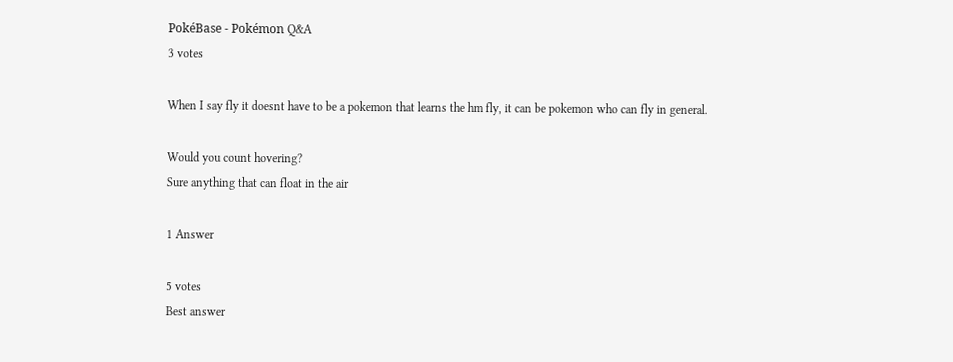PokéBase - Pokémon Q&A
3 votes

When I say fly it doesnt have to be a pokemon that learns the hm fly, it can be pokemon who can fly in general.

Would you count hovering?
Sure anything that can float in the air

1 Answer

5 votes
Best answer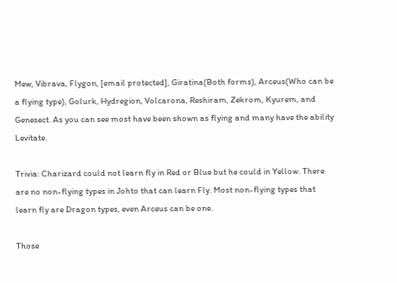Mew, Vibrava, Flygon, [email protected], Giratina(Both forms), Arceus(Who can be a flying type), Golurk, Hydregion, Volcarona, Reshiram, Zekrom, Kyurem, and Genesect. As you can see most have been shown as flying and many have the ability Levitate.

Trivia: Charizard could not learn fly in Red or Blue but he could in Yellow. There are no non-flying types in Johto that can learn Fly. Most non-flying types that learn fly are Dragon types, even Arceus can be one.

Those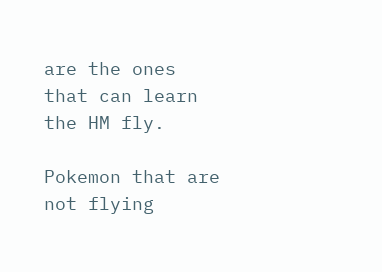are the ones that can learn the HM fly.

Pokemon that are not flying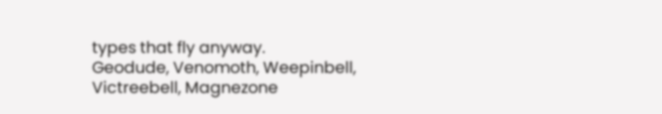types that fly anyway.
Geodude, Venomoth, Weepinbell, Victreebell, Magnezone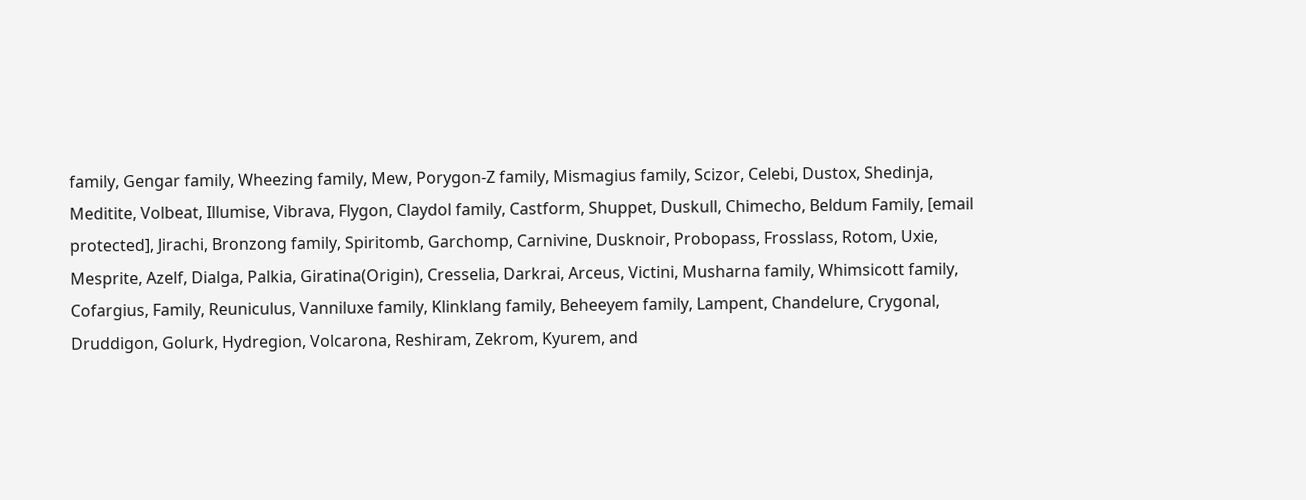family, Gengar family, Wheezing family, Mew, Porygon-Z family, Mismagius family, Scizor, Celebi, Dustox, Shedinja, Meditite, Volbeat, Illumise, Vibrava, Flygon, Claydol family, Castform, Shuppet, Duskull, Chimecho, Beldum Family, [email protected], Jirachi, Bronzong family, Spiritomb, Garchomp, Carnivine, Dusknoir, Probopass, Frosslass, Rotom, Uxie, Mesprite, Azelf, Dialga, Palkia, Giratina(Origin), Cresselia, Darkrai, Arceus, Victini, Musharna family, Whimsicott family, Cofargius, Family, Reuniculus, Vanniluxe family, Klinklang family, Beheeyem family, Lampent, Chandelure, Crygonal, Druddigon, Golurk, Hydregion, Volcarona, Reshiram, Zekrom, Kyurem, and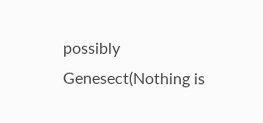possibly Genesect(Nothing is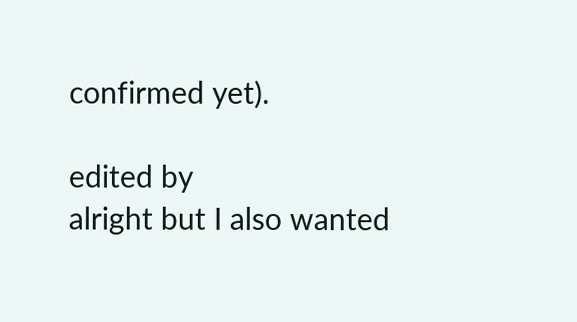confirmed yet).

edited by
alright but I also wanted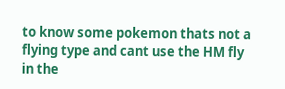to know some pokemon thats not a flying type and cant use the HM fly in the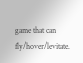game that can fly/hover/levitate.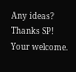Any ideas?
Thanks SP!
Your welcome.